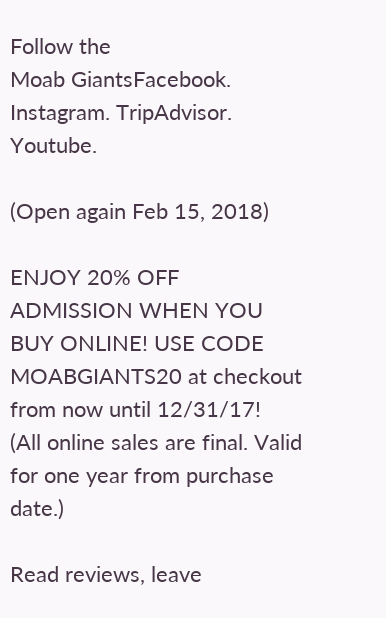Follow the
Moab GiantsFacebook. Instagram. TripAdvisor. Youtube.

(Open again Feb 15, 2018)

ENJOY 20% OFF ADMISSION WHEN YOU BUY ONLINE! USE CODE MOABGIANTS20 at checkout from now until 12/31/17!
(All online sales are final. Valid for one year from purchase date.)

Read reviews, leave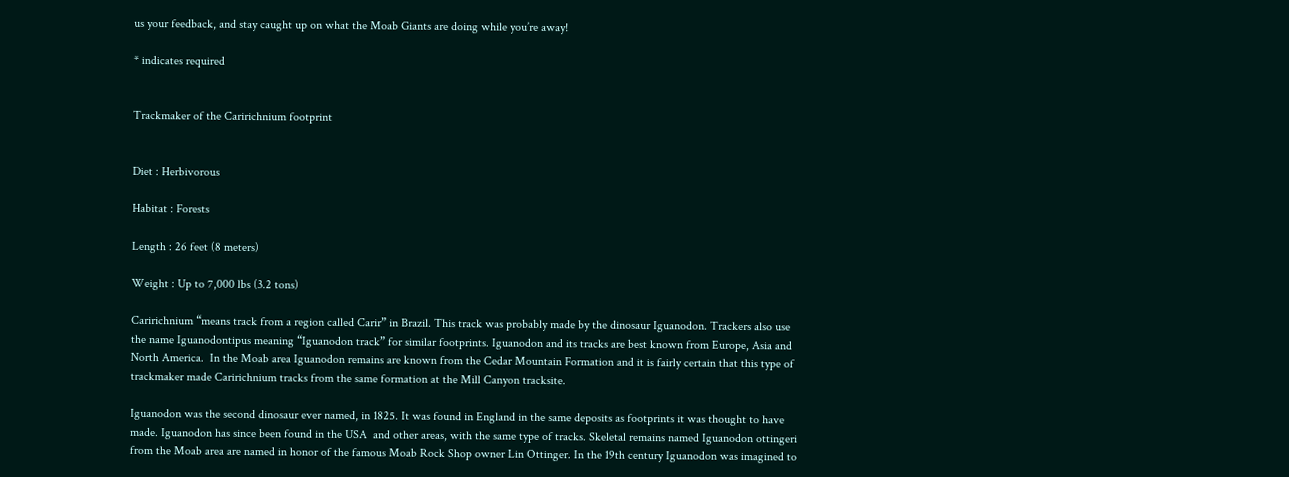us your feedback, and stay caught up on what the Moab Giants are doing while you’re away!

* indicates required


Trackmaker of the Caririchnium footprint


Diet : Herbivorous

Habitat : Forests

Length : 26 feet (8 meters)

Weight : Up to 7,000 lbs (3.2 tons)

Caririchnium “means track from a region called Carir” in Brazil. This track was probably made by the dinosaur Iguanodon. Trackers also use the name Iguanodontipus meaning “Iguanodon track” for similar footprints. Iguanodon and its tracks are best known from Europe, Asia and North America.  In the Moab area Iguanodon remains are known from the Cedar Mountain Formation and it is fairly certain that this type of trackmaker made Caririchnium tracks from the same formation at the Mill Canyon tracksite.

Iguanodon was the second dinosaur ever named, in 1825. It was found in England in the same deposits as footprints it was thought to have made. Iguanodon has since been found in the USA  and other areas, with the same type of tracks. Skeletal remains named Iguanodon ottingeri from the Moab area are named in honor of the famous Moab Rock Shop owner Lin Ottinger. In the 19th century Iguanodon was imagined to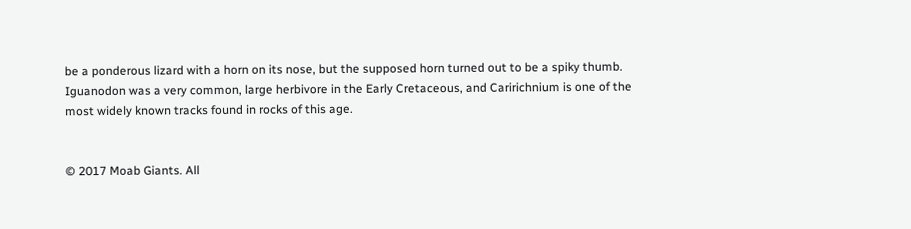be a ponderous lizard with a horn on its nose, but the supposed horn turned out to be a spiky thumb. Iguanodon was a very common, large herbivore in the Early Cretaceous, and Caririchnium is one of the most widely known tracks found in rocks of this age.


© 2017 Moab Giants. All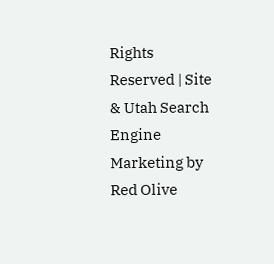Rights Reserved | Site & Utah Search Engine Marketing by Red Olive